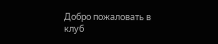Добро пожаловать в клуб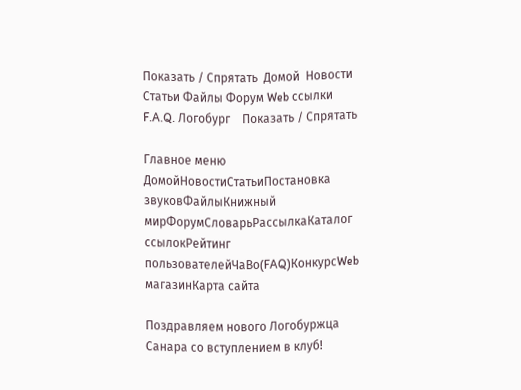Показать / Спрятать  Домой  Новости Статьи Файлы Форум Web ссылки F.A.Q. Логобург    Показать / Спрятать

Главное меню
ДомойНовостиСтатьиПостановка звуковФайлыКнижный мирФорумСловарьРассылкаКаталог ссылокРейтинг пользователейЧаВо(FAQ)КонкурсWeb магазинКарта сайта

Поздравляем нового Логобуржца Санара со вступлением в клуб!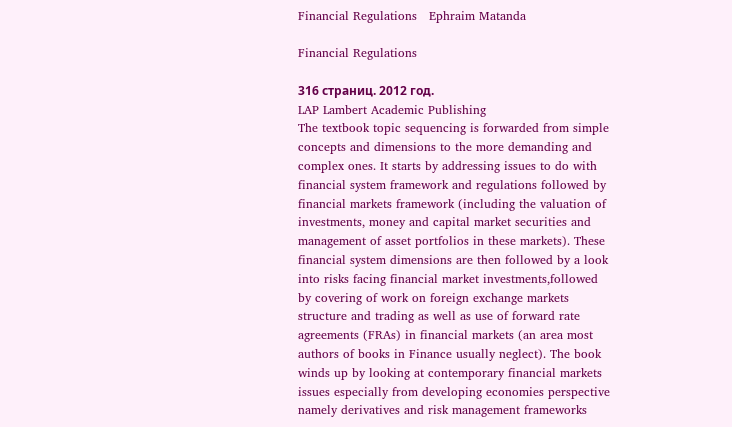Financial Regulations   Ephraim Matanda

Financial Regulations

316 страниц. 2012 год.
LAP Lambert Academic Publishing
The textbook topic sequencing is forwarded from simple concepts and dimensions to the more demanding and complex ones. It starts by addressing issues to do with financial system framework and regulations followed by financial markets framework (including the valuation of investments, money and capital market securities and management of asset portfolios in these markets). These financial system dimensions are then followed by a look into risks facing financial market investments,followed by covering of work on foreign exchange markets structure and trading as well as use of forward rate agreements (FRAs) in financial markets (an area most authors of books in Finance usually neglect). The book winds up by looking at contemporary financial markets issues especially from developing economies perspective namely derivatives and risk management frameworks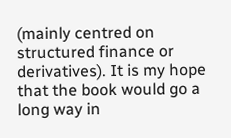(mainly centred on structured finance or derivatives). It is my hope that the book would go a long way in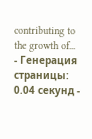contributing to the growth of...
- Генерация страницы: 0.04 секунд -